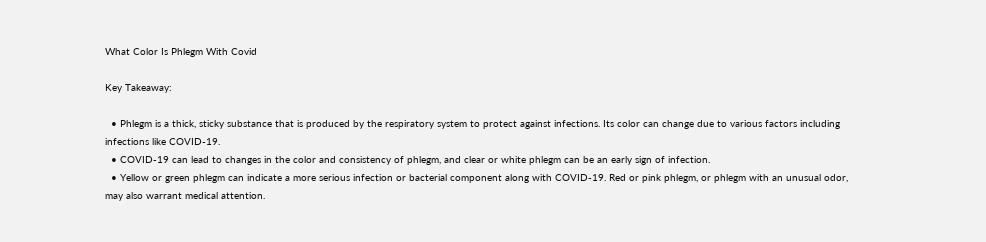What Color Is Phlegm With Covid

Key Takeaway:

  • Phlegm is a thick, sticky substance that is produced by the respiratory system to protect against infections. Its color can change due to various factors including infections like COVID-19.
  • COVID-19 can lead to changes in the color and consistency of phlegm, and clear or white phlegm can be an early sign of infection.
  • Yellow or green phlegm can indicate a more serious infection or bacterial component along with COVID-19. Red or pink phlegm, or phlegm with an unusual odor, may also warrant medical attention.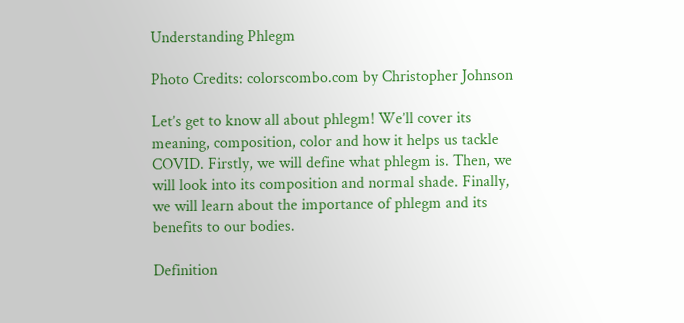Understanding Phlegm

Photo Credits: colorscombo.com by Christopher Johnson

Let’s get to know all about phlegm! We’ll cover its meaning, composition, color and how it helps us tackle COVID. Firstly, we will define what phlegm is. Then, we will look into its composition and normal shade. Finally, we will learn about the importance of phlegm and its benefits to our bodies.

Definition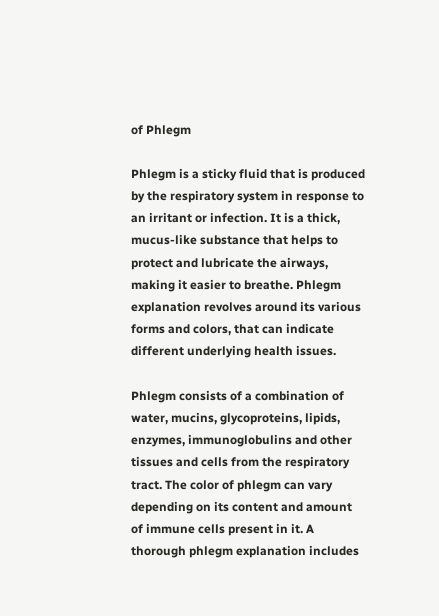of Phlegm

Phlegm is a sticky fluid that is produced by the respiratory system in response to an irritant or infection. It is a thick, mucus-like substance that helps to protect and lubricate the airways, making it easier to breathe. Phlegm explanation revolves around its various forms and colors, that can indicate different underlying health issues.

Phlegm consists of a combination of water, mucins, glycoproteins, lipids, enzymes, immunoglobulins and other tissues and cells from the respiratory tract. The color of phlegm can vary depending on its content and amount of immune cells present in it. A thorough phlegm explanation includes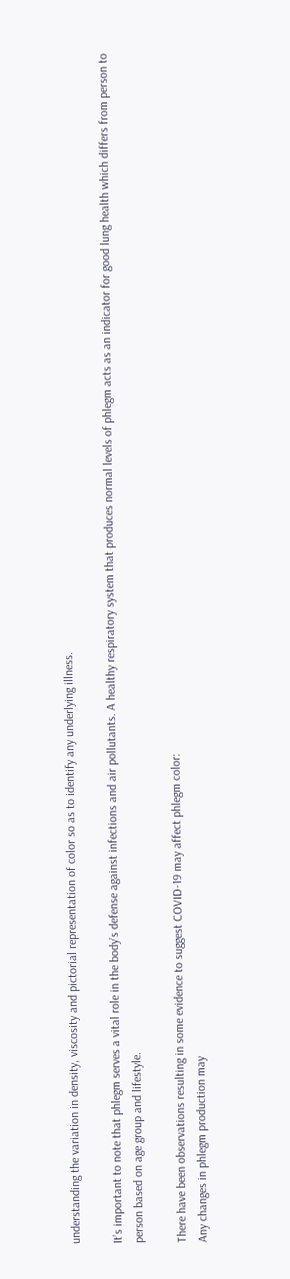understanding the variation in density, viscosity and pictorial representation of color so as to identify any underlying illness.

It’s important to note that phlegm serves a vital role in the body’s defense against infections and air pollutants. A healthy respiratory system that produces normal levels of phlegm acts as an indicator for good lung health which differs from person to person based on age group and lifestyle.

There have been observations resulting in some evidence to suggest COVID-19 may affect phlegm color:
Any changes in phlegm production may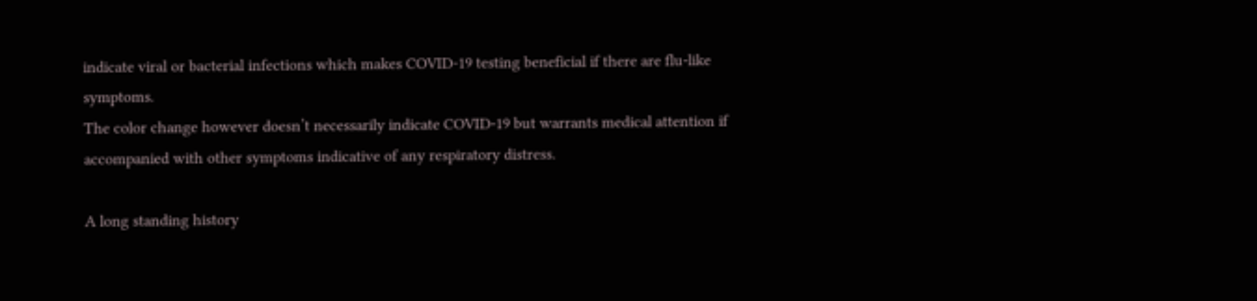indicate viral or bacterial infections which makes COVID-19 testing beneficial if there are flu-like symptoms.
The color change however doesn’t necessarily indicate COVID-19 but warrants medical attention if accompanied with other symptoms indicative of any respiratory distress.

A long standing history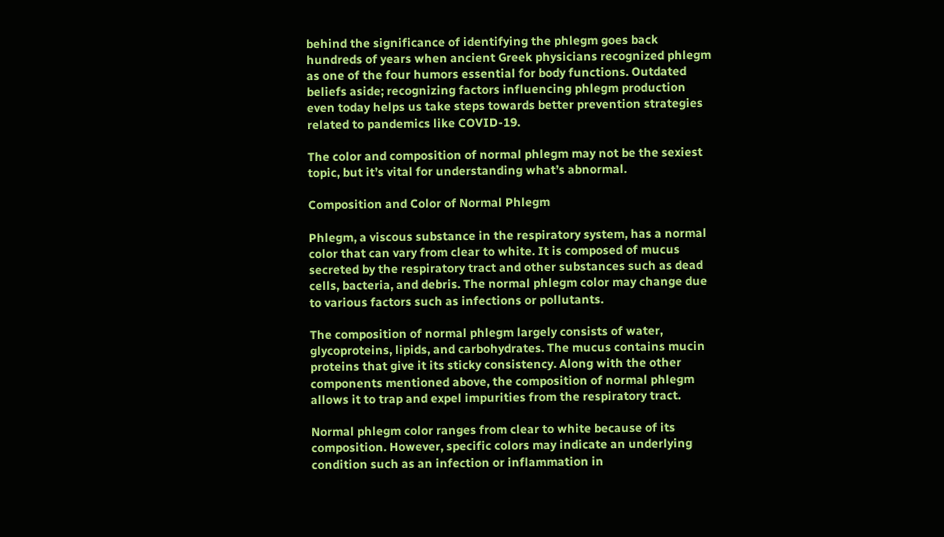behind the significance of identifying the phlegm goes back hundreds of years when ancient Greek physicians recognized phlegm as one of the four humors essential for body functions. Outdated beliefs aside; recognizing factors influencing phlegm production even today helps us take steps towards better prevention strategies related to pandemics like COVID-19.

The color and composition of normal phlegm may not be the sexiest topic, but it’s vital for understanding what’s abnormal.

Composition and Color of Normal Phlegm

Phlegm, a viscous substance in the respiratory system, has a normal color that can vary from clear to white. It is composed of mucus secreted by the respiratory tract and other substances such as dead cells, bacteria, and debris. The normal phlegm color may change due to various factors such as infections or pollutants.

The composition of normal phlegm largely consists of water, glycoproteins, lipids, and carbohydrates. The mucus contains mucin proteins that give it its sticky consistency. Along with the other components mentioned above, the composition of normal phlegm allows it to trap and expel impurities from the respiratory tract.

Normal phlegm color ranges from clear to white because of its composition. However, specific colors may indicate an underlying condition such as an infection or inflammation in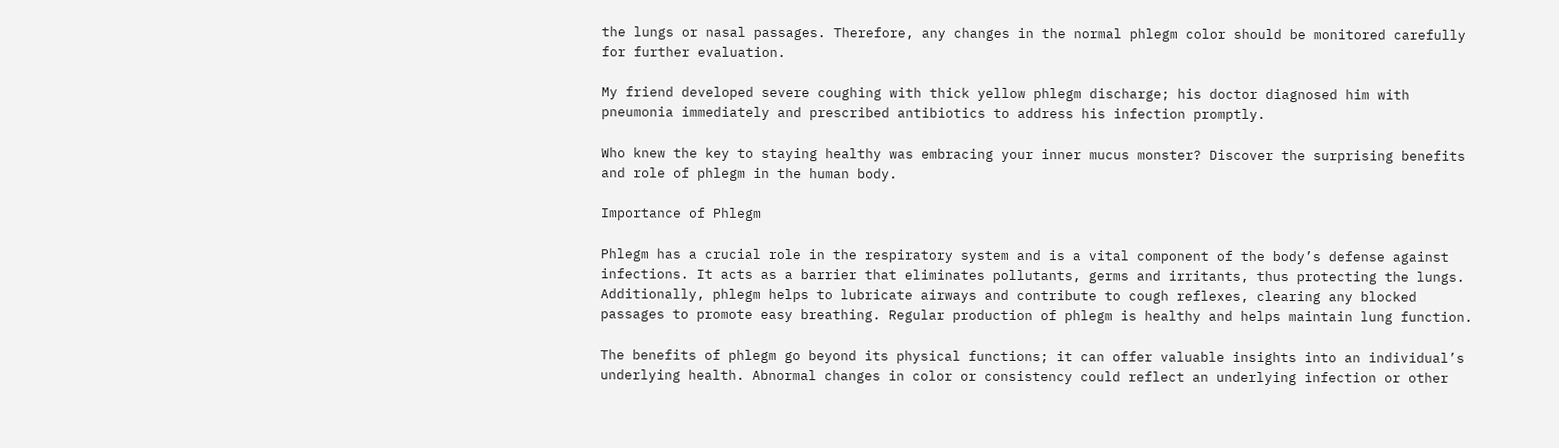the lungs or nasal passages. Therefore, any changes in the normal phlegm color should be monitored carefully for further evaluation.

My friend developed severe coughing with thick yellow phlegm discharge; his doctor diagnosed him with pneumonia immediately and prescribed antibiotics to address his infection promptly.

Who knew the key to staying healthy was embracing your inner mucus monster? Discover the surprising benefits and role of phlegm in the human body.

Importance of Phlegm

Phlegm has a crucial role in the respiratory system and is a vital component of the body’s defense against infections. It acts as a barrier that eliminates pollutants, germs and irritants, thus protecting the lungs. Additionally, phlegm helps to lubricate airways and contribute to cough reflexes, clearing any blocked passages to promote easy breathing. Regular production of phlegm is healthy and helps maintain lung function.

The benefits of phlegm go beyond its physical functions; it can offer valuable insights into an individual’s underlying health. Abnormal changes in color or consistency could reflect an underlying infection or other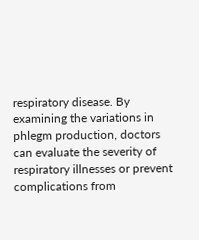respiratory disease. By examining the variations in phlegm production, doctors can evaluate the severity of respiratory illnesses or prevent complications from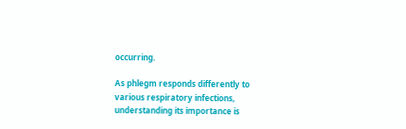occurring.

As phlegm responds differently to various respiratory infections, understanding its importance is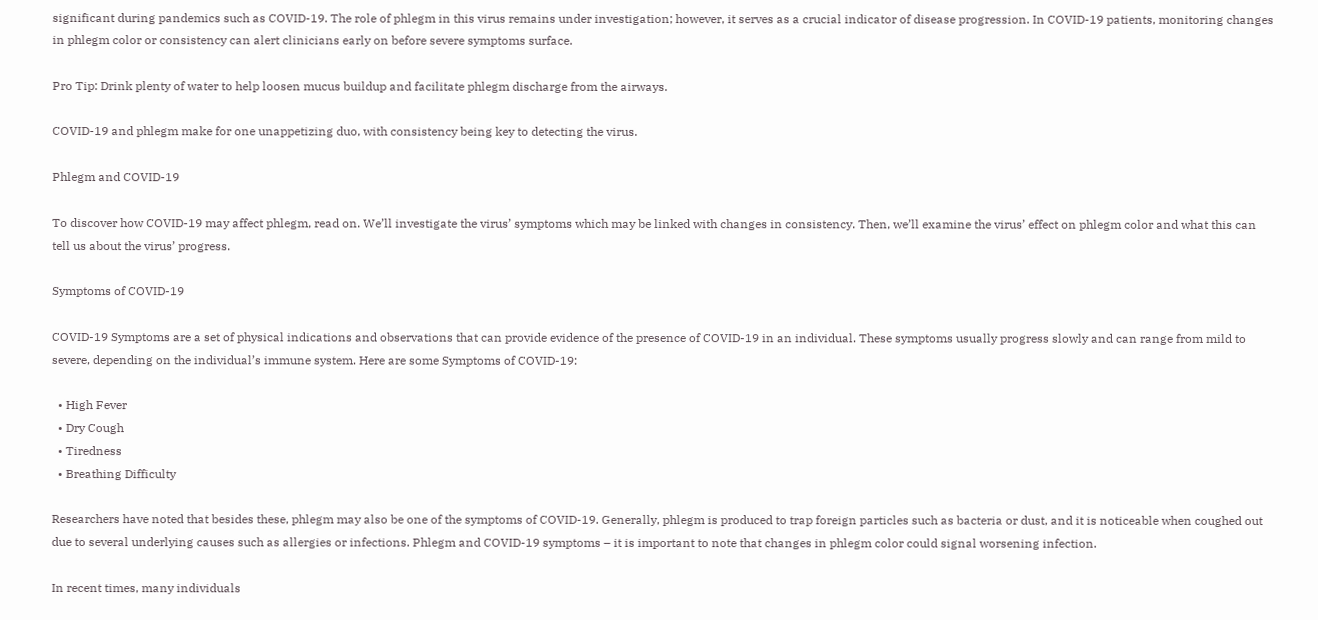significant during pandemics such as COVID-19. The role of phlegm in this virus remains under investigation; however, it serves as a crucial indicator of disease progression. In COVID-19 patients, monitoring changes in phlegm color or consistency can alert clinicians early on before severe symptoms surface.

Pro Tip: Drink plenty of water to help loosen mucus buildup and facilitate phlegm discharge from the airways.

COVID-19 and phlegm make for one unappetizing duo, with consistency being key to detecting the virus.

Phlegm and COVID-19

To discover how COVID-19 may affect phlegm, read on. We’ll investigate the virus’ symptoms which may be linked with changes in consistency. Then, we’ll examine the virus’ effect on phlegm color and what this can tell us about the virus’ progress.

Symptoms of COVID-19

COVID-19 Symptoms are a set of physical indications and observations that can provide evidence of the presence of COVID-19 in an individual. These symptoms usually progress slowly and can range from mild to severe, depending on the individual’s immune system. Here are some Symptoms of COVID-19:

  • High Fever
  • Dry Cough
  • Tiredness
  • Breathing Difficulty

Researchers have noted that besides these, phlegm may also be one of the symptoms of COVID-19. Generally, phlegm is produced to trap foreign particles such as bacteria or dust, and it is noticeable when coughed out due to several underlying causes such as allergies or infections. Phlegm and COVID-19 symptoms – it is important to note that changes in phlegm color could signal worsening infection.

In recent times, many individuals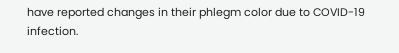have reported changes in their phlegm color due to COVID-19 infection.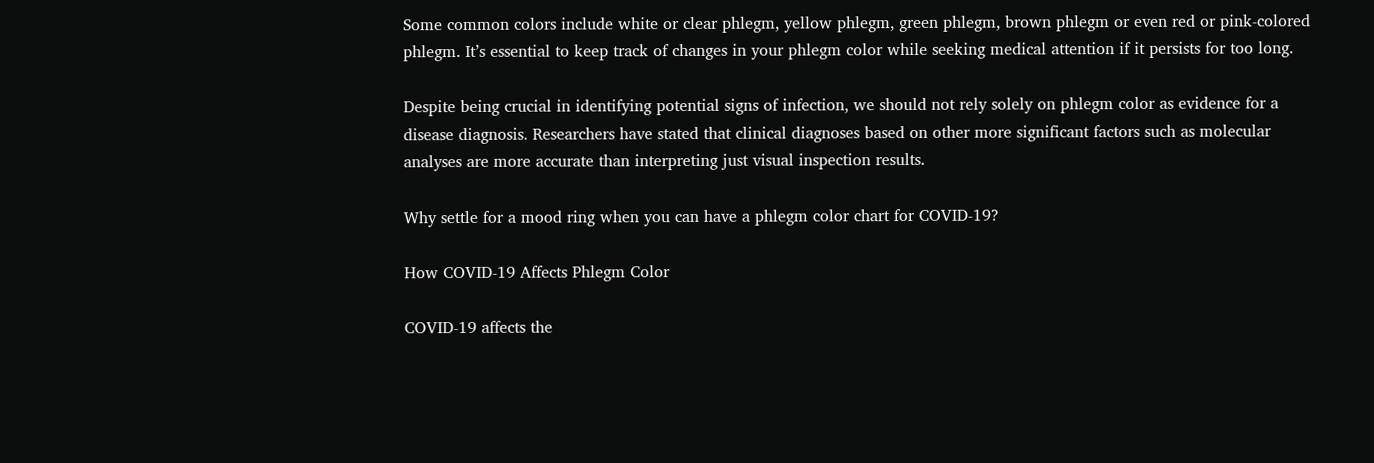Some common colors include white or clear phlegm, yellow phlegm, green phlegm, brown phlegm or even red or pink-colored phlegm. It’s essential to keep track of changes in your phlegm color while seeking medical attention if it persists for too long.

Despite being crucial in identifying potential signs of infection, we should not rely solely on phlegm color as evidence for a disease diagnosis. Researchers have stated that clinical diagnoses based on other more significant factors such as molecular analyses are more accurate than interpreting just visual inspection results.

Why settle for a mood ring when you can have a phlegm color chart for COVID-19?

How COVID-19 Affects Phlegm Color

COVID-19 affects the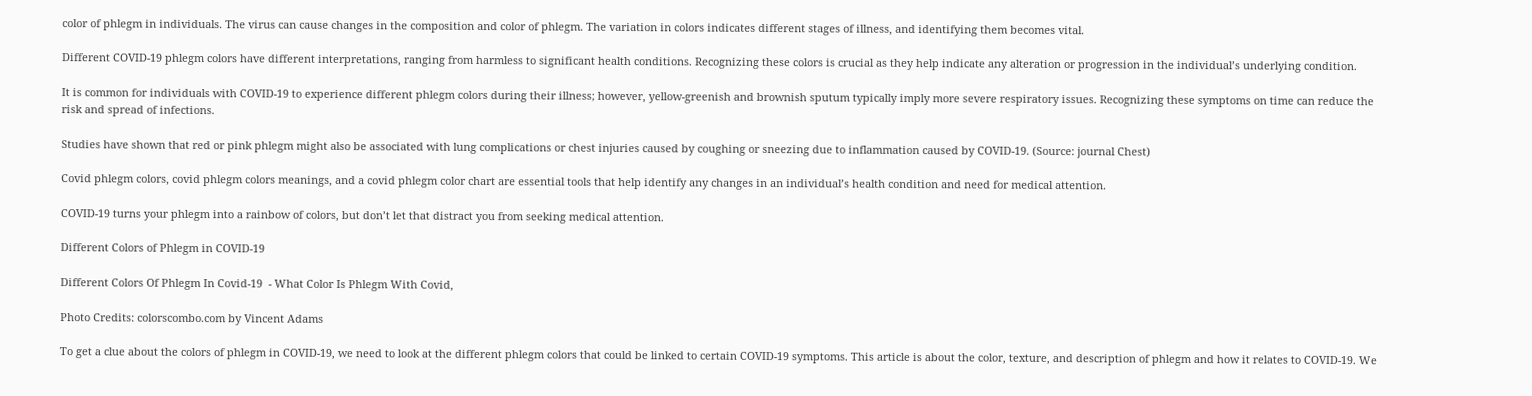color of phlegm in individuals. The virus can cause changes in the composition and color of phlegm. The variation in colors indicates different stages of illness, and identifying them becomes vital.

Different COVID-19 phlegm colors have different interpretations, ranging from harmless to significant health conditions. Recognizing these colors is crucial as they help indicate any alteration or progression in the individual’s underlying condition.

It is common for individuals with COVID-19 to experience different phlegm colors during their illness; however, yellow-greenish and brownish sputum typically imply more severe respiratory issues. Recognizing these symptoms on time can reduce the risk and spread of infections.

Studies have shown that red or pink phlegm might also be associated with lung complications or chest injuries caused by coughing or sneezing due to inflammation caused by COVID-19. (Source: journal Chest)

Covid phlegm colors, covid phlegm colors meanings, and a covid phlegm color chart are essential tools that help identify any changes in an individual’s health condition and need for medical attention.

COVID-19 turns your phlegm into a rainbow of colors, but don’t let that distract you from seeking medical attention.

Different Colors of Phlegm in COVID-19

Different Colors Of Phlegm In Covid-19  - What Color Is Phlegm With Covid,

Photo Credits: colorscombo.com by Vincent Adams

To get a clue about the colors of phlegm in COVID-19, we need to look at the different phlegm colors that could be linked to certain COVID-19 symptoms. This article is about the color, texture, and description of phlegm and how it relates to COVID-19. We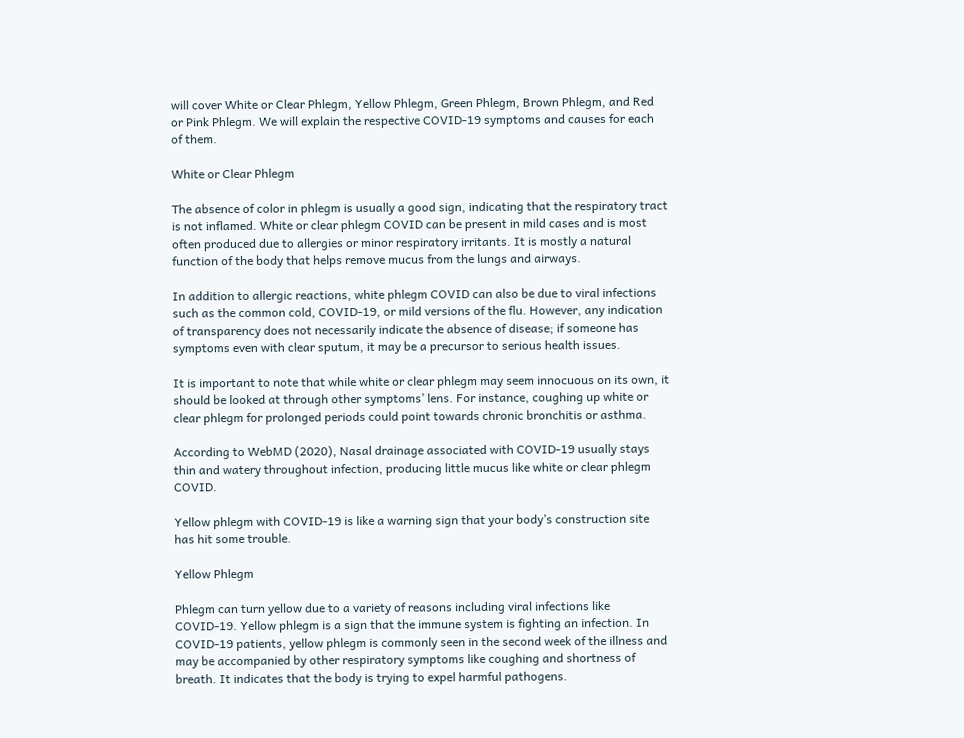will cover White or Clear Phlegm, Yellow Phlegm, Green Phlegm, Brown Phlegm, and Red or Pink Phlegm. We will explain the respective COVID-19 symptoms and causes for each of them.

White or Clear Phlegm

The absence of color in phlegm is usually a good sign, indicating that the respiratory tract is not inflamed. White or clear phlegm COVID can be present in mild cases and is most often produced due to allergies or minor respiratory irritants. It is mostly a natural function of the body that helps remove mucus from the lungs and airways.

In addition to allergic reactions, white phlegm COVID can also be due to viral infections such as the common cold, COVID-19, or mild versions of the flu. However, any indication of transparency does not necessarily indicate the absence of disease; if someone has symptoms even with clear sputum, it may be a precursor to serious health issues.

It is important to note that while white or clear phlegm may seem innocuous on its own, it should be looked at through other symptoms’ lens. For instance, coughing up white or clear phlegm for prolonged periods could point towards chronic bronchitis or asthma.

According to WebMD (2020), Nasal drainage associated with COVID-19 usually stays thin and watery throughout infection, producing little mucus like white or clear phlegm COVID.

Yellow phlegm with COVID-19 is like a warning sign that your body’s construction site has hit some trouble.

Yellow Phlegm

Phlegm can turn yellow due to a variety of reasons including viral infections like COVID-19. Yellow phlegm is a sign that the immune system is fighting an infection. In COVID-19 patients, yellow phlegm is commonly seen in the second week of the illness and may be accompanied by other respiratory symptoms like coughing and shortness of breath. It indicates that the body is trying to expel harmful pathogens.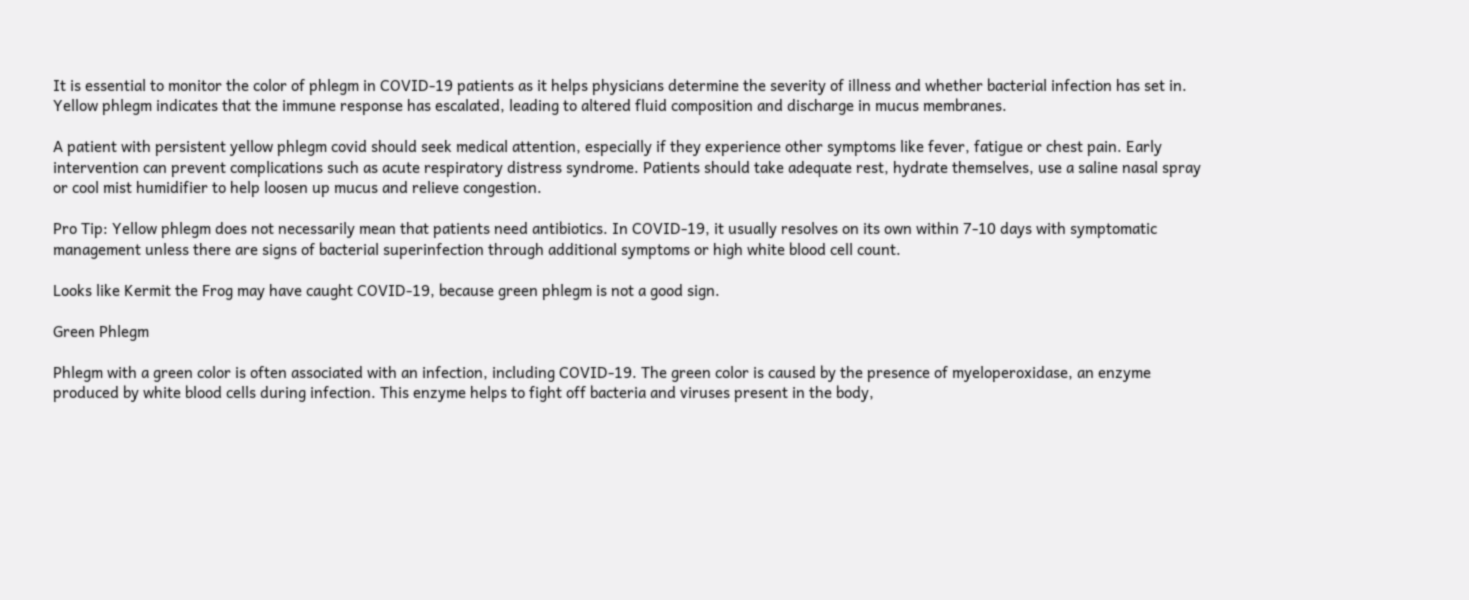It is essential to monitor the color of phlegm in COVID-19 patients as it helps physicians determine the severity of illness and whether bacterial infection has set in. Yellow phlegm indicates that the immune response has escalated, leading to altered fluid composition and discharge in mucus membranes.

A patient with persistent yellow phlegm covid should seek medical attention, especially if they experience other symptoms like fever, fatigue or chest pain. Early intervention can prevent complications such as acute respiratory distress syndrome. Patients should take adequate rest, hydrate themselves, use a saline nasal spray or cool mist humidifier to help loosen up mucus and relieve congestion.

Pro Tip: Yellow phlegm does not necessarily mean that patients need antibiotics. In COVID-19, it usually resolves on its own within 7-10 days with symptomatic management unless there are signs of bacterial superinfection through additional symptoms or high white blood cell count.

Looks like Kermit the Frog may have caught COVID-19, because green phlegm is not a good sign.

Green Phlegm

Phlegm with a green color is often associated with an infection, including COVID-19. The green color is caused by the presence of myeloperoxidase, an enzyme produced by white blood cells during infection. This enzyme helps to fight off bacteria and viruses present in the body,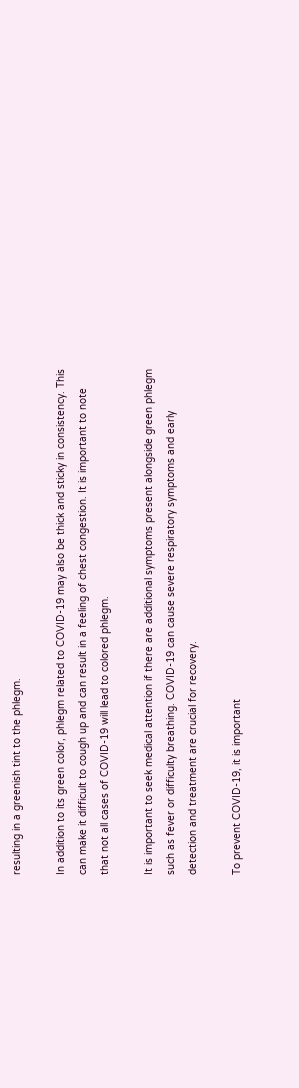resulting in a greenish tint to the phlegm.

In addition to its green color, phlegm related to COVID-19 may also be thick and sticky in consistency. This can make it difficult to cough up and can result in a feeling of chest congestion. It is important to note that not all cases of COVID-19 will lead to colored phlegm.

It is important to seek medical attention if there are additional symptoms present alongside green phlegm such as fever or difficulty breathing. COVID-19 can cause severe respiratory symptoms and early detection and treatment are crucial for recovery.

To prevent COVID-19, it is important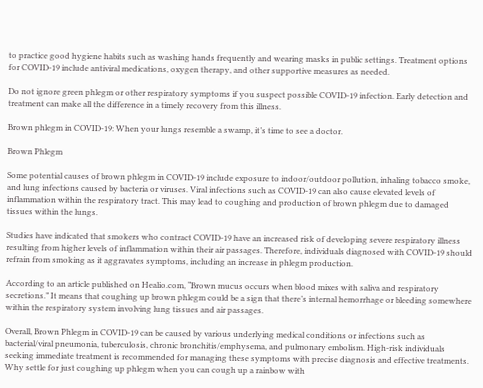to practice good hygiene habits such as washing hands frequently and wearing masks in public settings. Treatment options for COVID-19 include antiviral medications, oxygen therapy, and other supportive measures as needed.

Do not ignore green phlegm or other respiratory symptoms if you suspect possible COVID-19 infection. Early detection and treatment can make all the difference in a timely recovery from this illness.

Brown phlegm in COVID-19: When your lungs resemble a swamp, it’s time to see a doctor.

Brown Phlegm

Some potential causes of brown phlegm in COVID-19 include exposure to indoor/outdoor pollution, inhaling tobacco smoke, and lung infections caused by bacteria or viruses. Viral infections such as COVID-19 can also cause elevated levels of inflammation within the respiratory tract. This may lead to coughing and production of brown phlegm due to damaged tissues within the lungs.

Studies have indicated that smokers who contract COVID-19 have an increased risk of developing severe respiratory illness resulting from higher levels of inflammation within their air passages. Therefore, individuals diagnosed with COVID-19 should refrain from smoking as it aggravates symptoms, including an increase in phlegm production.

According to an article published on Healio.com, “Brown mucus occurs when blood mixes with saliva and respiratory secretions.” It means that coughing up brown phlegm could be a sign that there’s internal hemorrhage or bleeding somewhere within the respiratory system involving lung tissues and air passages.

Overall, Brown Phlegm in COVID-19 can be caused by various underlying medical conditions or infections such as bacterial/viral pneumonia, tuberculosis, chronic bronchitis/emphysema, and pulmonary embolism. High-risk individuals seeking immediate treatment is recommended for managing these symptoms with precise diagnosis and effective treatments. Why settle for just coughing up phlegm when you can cough up a rainbow with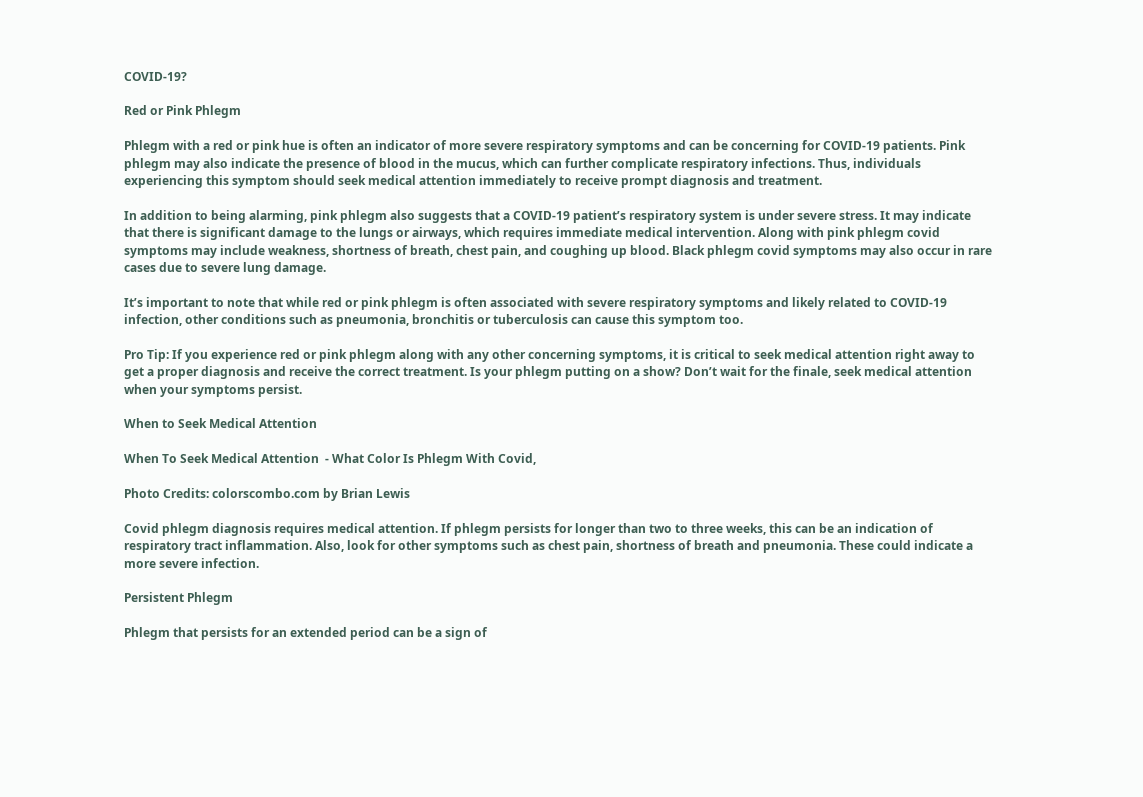COVID-19?

Red or Pink Phlegm

Phlegm with a red or pink hue is often an indicator of more severe respiratory symptoms and can be concerning for COVID-19 patients. Pink phlegm may also indicate the presence of blood in the mucus, which can further complicate respiratory infections. Thus, individuals experiencing this symptom should seek medical attention immediately to receive prompt diagnosis and treatment.

In addition to being alarming, pink phlegm also suggests that a COVID-19 patient’s respiratory system is under severe stress. It may indicate that there is significant damage to the lungs or airways, which requires immediate medical intervention. Along with pink phlegm covid symptoms may include weakness, shortness of breath, chest pain, and coughing up blood. Black phlegm covid symptoms may also occur in rare cases due to severe lung damage.

It’s important to note that while red or pink phlegm is often associated with severe respiratory symptoms and likely related to COVID-19 infection, other conditions such as pneumonia, bronchitis or tuberculosis can cause this symptom too.

Pro Tip: If you experience red or pink phlegm along with any other concerning symptoms, it is critical to seek medical attention right away to get a proper diagnosis and receive the correct treatment. Is your phlegm putting on a show? Don’t wait for the finale, seek medical attention when your symptoms persist.

When to Seek Medical Attention

When To Seek Medical Attention  - What Color Is Phlegm With Covid,

Photo Credits: colorscombo.com by Brian Lewis

Covid phlegm diagnosis requires medical attention. If phlegm persists for longer than two to three weeks, this can be an indication of respiratory tract inflammation. Also, look for other symptoms such as chest pain, shortness of breath and pneumonia. These could indicate a more severe infection.

Persistent Phlegm

Phlegm that persists for an extended period can be a sign of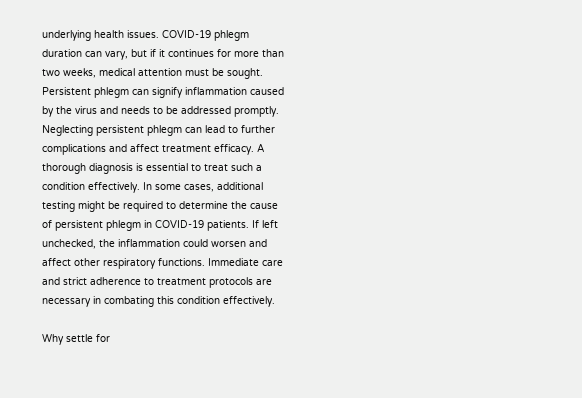underlying health issues. COVID-19 phlegm duration can vary, but if it continues for more than two weeks, medical attention must be sought. Persistent phlegm can signify inflammation caused by the virus and needs to be addressed promptly. Neglecting persistent phlegm can lead to further complications and affect treatment efficacy. A thorough diagnosis is essential to treat such a condition effectively. In some cases, additional testing might be required to determine the cause of persistent phlegm in COVID-19 patients. If left unchecked, the inflammation could worsen and affect other respiratory functions. Immediate care and strict adherence to treatment protocols are necessary in combating this condition effectively.

Why settle for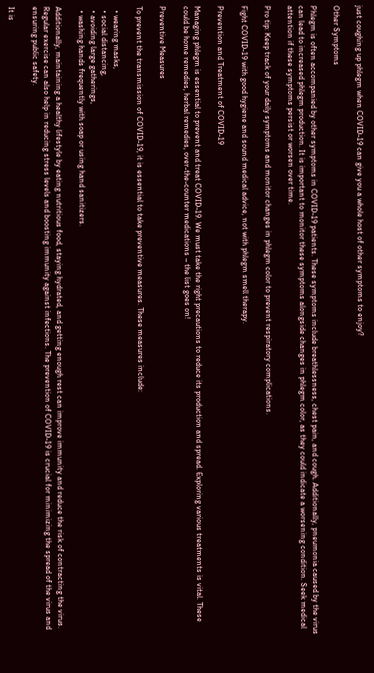just coughing up phlegm when COVID-19 can give you a whole host of other symptoms to enjoy?

Other Symptoms

Phlegm is often accompanied by other symptoms in COVID-19 patients. These symptoms include breathlessness, chest pain, and cough. Additionally, pneumonia caused by the virus can lead to increased phlegm production. It is important to monitor these symptoms alongside changes in phlegm color, as they could indicate a worsening condition. Seek medical attention if these symptoms persist or worsen over time.

Pro tip: Keep track of your daily symptoms and monitor changes in phlegm color to prevent respiratory complications.

Fight COVID-19 with good hygiene and sound medical advice, not with phlegm smell therapy.

Prevention and Treatment of COVID-19

Managing phlegm is essential to prevent and treat COVID-19. We must take the right precautions to reduce its production and spread. Exploring various treatments is vital. These could be home remedies, herbal remedies, over-the-counter medications – the list goes on!

Preventive Measures

To prevent the transmission of COVID-19, it is essential to take preventive measures. These measures include:

  • wearing masks,
  • social distancing,
  • avoiding large gatherings,
  • washing hands frequently with soap or using hand sanitizers.

Additionally, maintaining a healthy lifestyle by eating nutritious food, staying hydrated, and getting enough rest can improve immunity and reduce the risk of contracting the virus. Regular exercise can also help in reducing stress levels and boosting immunity against infections. The prevention of COVID-19 is crucial for minimizing the spread of the virus and ensuring public safety.

It is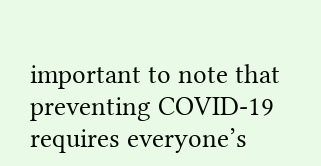important to note that preventing COVID-19 requires everyone’s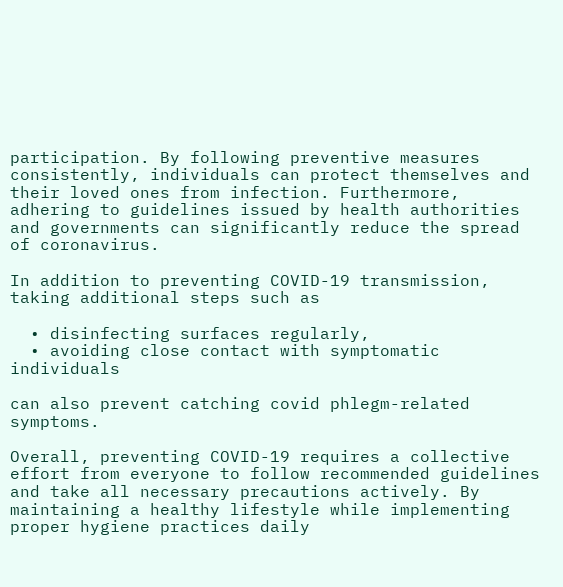participation. By following preventive measures consistently, individuals can protect themselves and their loved ones from infection. Furthermore, adhering to guidelines issued by health authorities and governments can significantly reduce the spread of coronavirus.

In addition to preventing COVID-19 transmission, taking additional steps such as

  • disinfecting surfaces regularly,
  • avoiding close contact with symptomatic individuals

can also prevent catching covid phlegm-related symptoms.

Overall, preventing COVID-19 requires a collective effort from everyone to follow recommended guidelines and take all necessary precautions actively. By maintaining a healthy lifestyle while implementing proper hygiene practices daily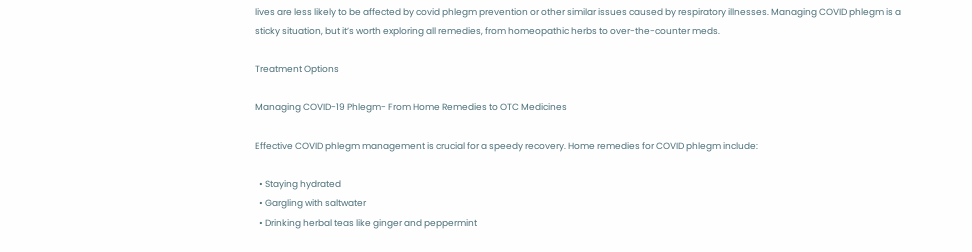lives are less likely to be affected by covid phlegm prevention or other similar issues caused by respiratory illnesses. Managing COVID phlegm is a sticky situation, but it’s worth exploring all remedies, from homeopathic herbs to over-the-counter meds.

Treatment Options

Managing COVID-19 Phlegm- From Home Remedies to OTC Medicines

Effective COVID phlegm management is crucial for a speedy recovery. Home remedies for COVID phlegm include:

  • Staying hydrated
  • Gargling with saltwater
  • Drinking herbal teas like ginger and peppermint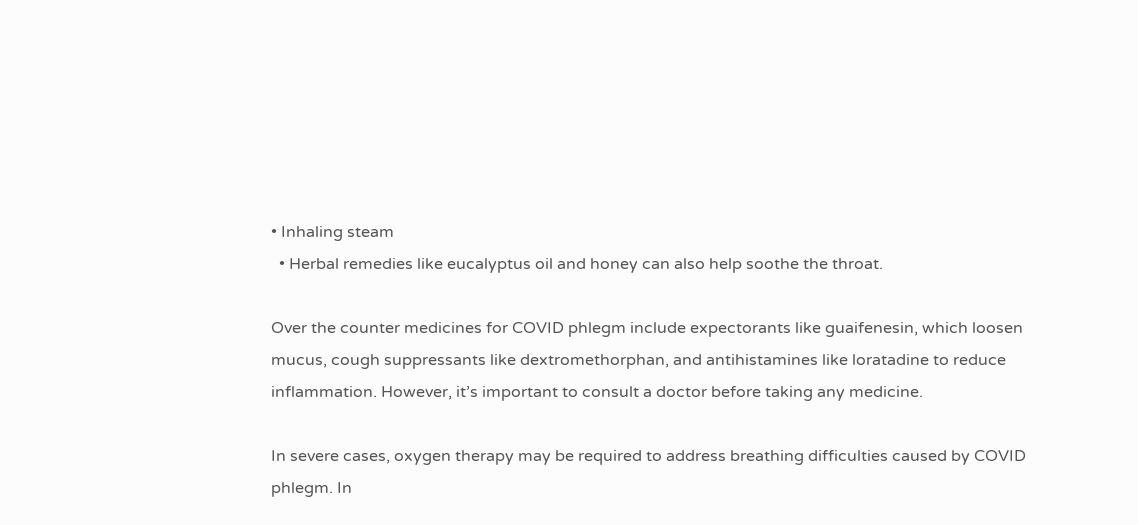• Inhaling steam
  • Herbal remedies like eucalyptus oil and honey can also help soothe the throat.

Over the counter medicines for COVID phlegm include expectorants like guaifenesin, which loosen mucus, cough suppressants like dextromethorphan, and antihistamines like loratadine to reduce inflammation. However, it’s important to consult a doctor before taking any medicine.

In severe cases, oxygen therapy may be required to address breathing difficulties caused by COVID phlegm. In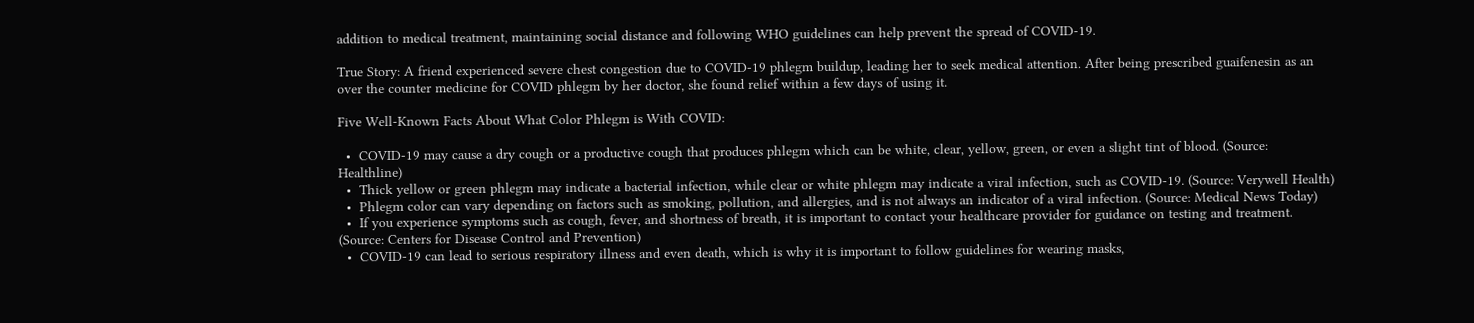addition to medical treatment, maintaining social distance and following WHO guidelines can help prevent the spread of COVID-19.

True Story: A friend experienced severe chest congestion due to COVID-19 phlegm buildup, leading her to seek medical attention. After being prescribed guaifenesin as an over the counter medicine for COVID phlegm by her doctor, she found relief within a few days of using it.

Five Well-Known Facts About What Color Phlegm is With COVID:

  •  COVID-19 may cause a dry cough or a productive cough that produces phlegm which can be white, clear, yellow, green, or even a slight tint of blood. (Source: Healthline)
  •  Thick yellow or green phlegm may indicate a bacterial infection, while clear or white phlegm may indicate a viral infection, such as COVID-19. (Source: Verywell Health)
  •  Phlegm color can vary depending on factors such as smoking, pollution, and allergies, and is not always an indicator of a viral infection. (Source: Medical News Today)
  •  If you experience symptoms such as cough, fever, and shortness of breath, it is important to contact your healthcare provider for guidance on testing and treatment. (Source: Centers for Disease Control and Prevention)
  •  COVID-19 can lead to serious respiratory illness and even death, which is why it is important to follow guidelines for wearing masks,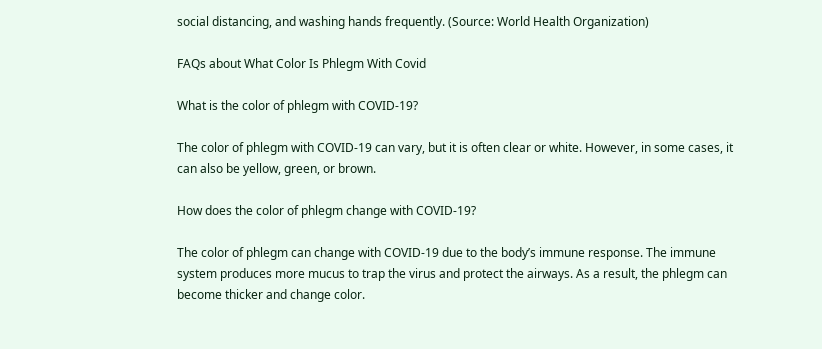social distancing, and washing hands frequently. (Source: World Health Organization)

FAQs about What Color Is Phlegm With Covid

What is the color of phlegm with COVID-19?

The color of phlegm with COVID-19 can vary, but it is often clear or white. However, in some cases, it can also be yellow, green, or brown.

How does the color of phlegm change with COVID-19?

The color of phlegm can change with COVID-19 due to the body’s immune response. The immune system produces more mucus to trap the virus and protect the airways. As a result, the phlegm can become thicker and change color.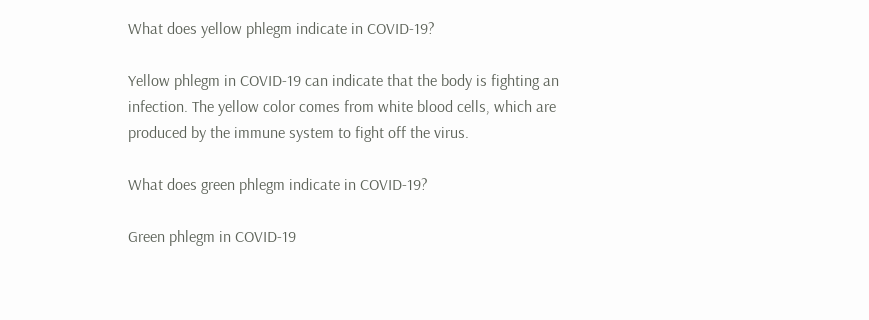What does yellow phlegm indicate in COVID-19?

Yellow phlegm in COVID-19 can indicate that the body is fighting an infection. The yellow color comes from white blood cells, which are produced by the immune system to fight off the virus.

What does green phlegm indicate in COVID-19?

Green phlegm in COVID-19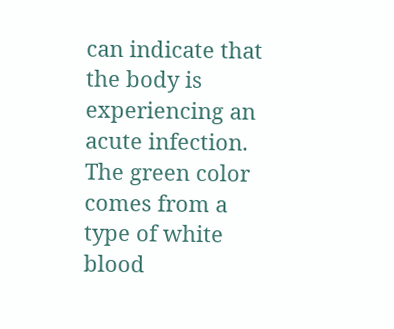can indicate that the body is experiencing an acute infection. The green color comes from a type of white blood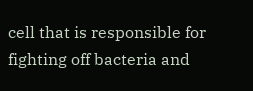cell that is responsible for fighting off bacteria and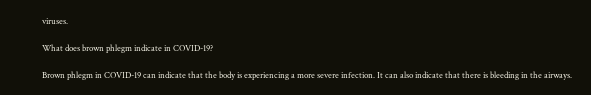viruses.

What does brown phlegm indicate in COVID-19?

Brown phlegm in COVID-19 can indicate that the body is experiencing a more severe infection. It can also indicate that there is bleeding in the airways.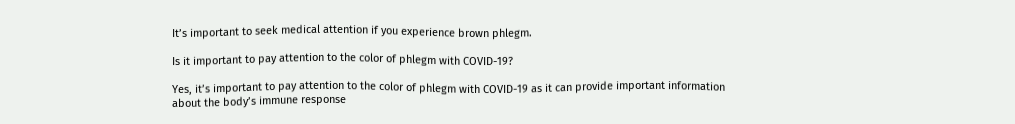It’s important to seek medical attention if you experience brown phlegm.

Is it important to pay attention to the color of phlegm with COVID-19?

Yes, it’s important to pay attention to the color of phlegm with COVID-19 as it can provide important information about the body’s immune response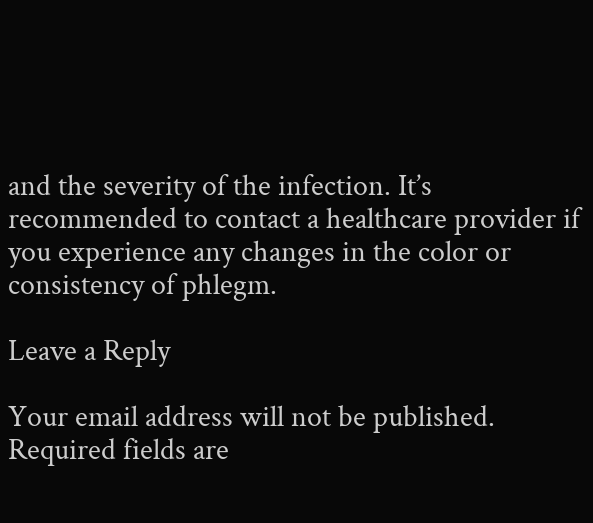and the severity of the infection. It’s recommended to contact a healthcare provider if you experience any changes in the color or consistency of phlegm.

Leave a Reply

Your email address will not be published. Required fields are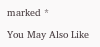marked *

You May Also Like